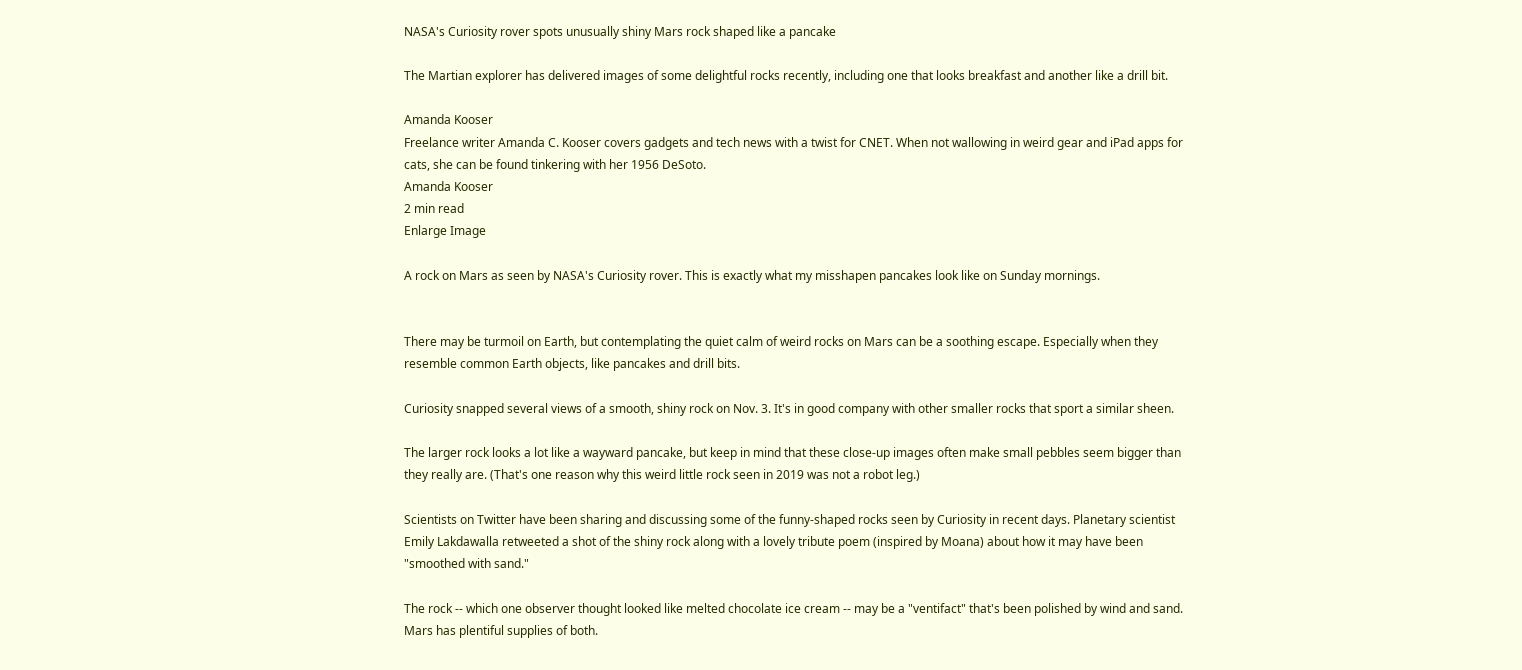NASA's Curiosity rover spots unusually shiny Mars rock shaped like a pancake

The Martian explorer has delivered images of some delightful rocks recently, including one that looks breakfast and another like a drill bit.

Amanda Kooser
Freelance writer Amanda C. Kooser covers gadgets and tech news with a twist for CNET. When not wallowing in weird gear and iPad apps for cats, she can be found tinkering with her 1956 DeSoto.
Amanda Kooser
2 min read
Enlarge Image

A rock on Mars as seen by NASA's Curiosity rover. This is exactly what my misshapen pancakes look like on Sunday mornings.


There may be turmoil on Earth, but contemplating the quiet calm of weird rocks on Mars can be a soothing escape. Especially when they resemble common Earth objects, like pancakes and drill bits.

Curiosity snapped several views of a smooth, shiny rock on Nov. 3. It's in good company with other smaller rocks that sport a similar sheen.

The larger rock looks a lot like a wayward pancake, but keep in mind that these close-up images often make small pebbles seem bigger than they really are. (That's one reason why this weird little rock seen in 2019 was not a robot leg.)

Scientists on Twitter have been sharing and discussing some of the funny-shaped rocks seen by Curiosity in recent days. Planetary scientist Emily Lakdawalla retweeted a shot of the shiny rock along with a lovely tribute poem (inspired by Moana) about how it may have been "smoothed with sand."

The rock -- which one observer thought looked like melted chocolate ice cream -- may be a "ventifact" that's been polished by wind and sand. Mars has plentiful supplies of both.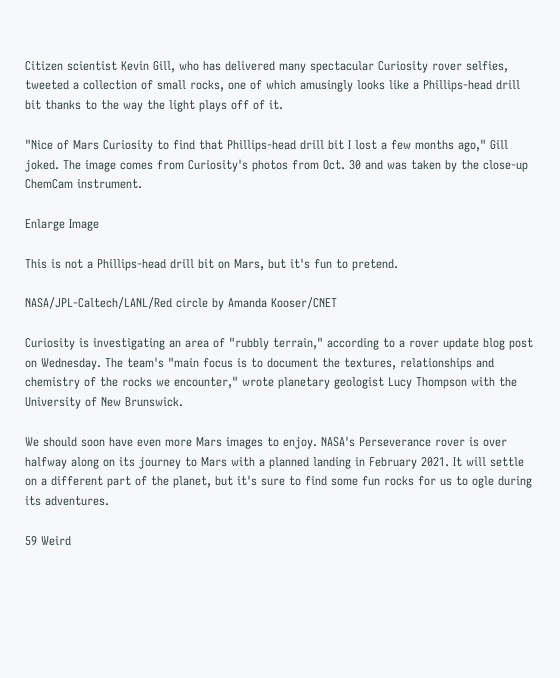Citizen scientist Kevin Gill, who has delivered many spectacular Curiosity rover selfies, tweeted a collection of small rocks, one of which amusingly looks like a Phillips-head drill bit thanks to the way the light plays off of it.

"Nice of Mars Curiosity to find that Phillips-head drill bit I lost a few months ago," Gill joked. The image comes from Curiosity's photos from Oct. 30 and was taken by the close-up ChemCam instrument.

Enlarge Image

This is not a Phillips-head drill bit on Mars, but it's fun to pretend.

NASA/JPL-Caltech/LANL/Red circle by Amanda Kooser/CNET

Curiosity is investigating an area of "rubbly terrain," according to a rover update blog post on Wednesday. The team's "main focus is to document the textures, relationships and chemistry of the rocks we encounter," wrote planetary geologist Lucy Thompson with the University of New Brunswick.

We should soon have even more Mars images to enjoy. NASA's Perseverance rover is over halfway along on its journey to Mars with a planned landing in February 2021. It will settle on a different part of the planet, but it's sure to find some fun rocks for us to ogle during its adventures.

59 Weird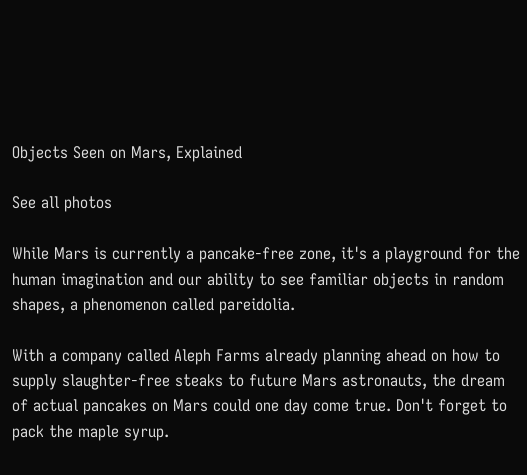Objects Seen on Mars, Explained

See all photos

While Mars is currently a pancake-free zone, it's a playground for the human imagination and our ability to see familiar objects in random shapes, a phenomenon called pareidolia.

With a company called Aleph Farms already planning ahead on how to supply slaughter-free steaks to future Mars astronauts, the dream of actual pancakes on Mars could one day come true. Don't forget to pack the maple syrup.